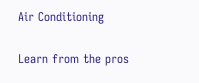Air Conditioning

Learn from the pros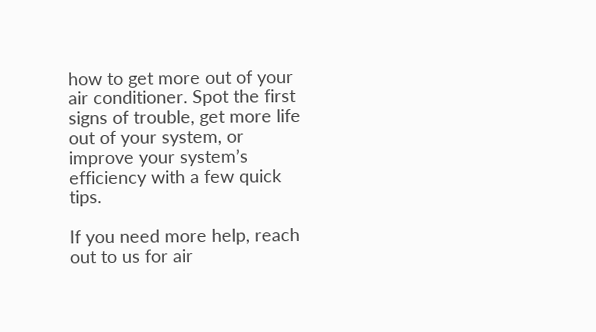how to get more out of your air conditioner. Spot the first signs of trouble, get more life out of your system, or improve your system’s efficiency with a few quick tips.

If you need more help, reach out to us for air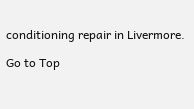conditioning repair in Livermore.

Go to Top